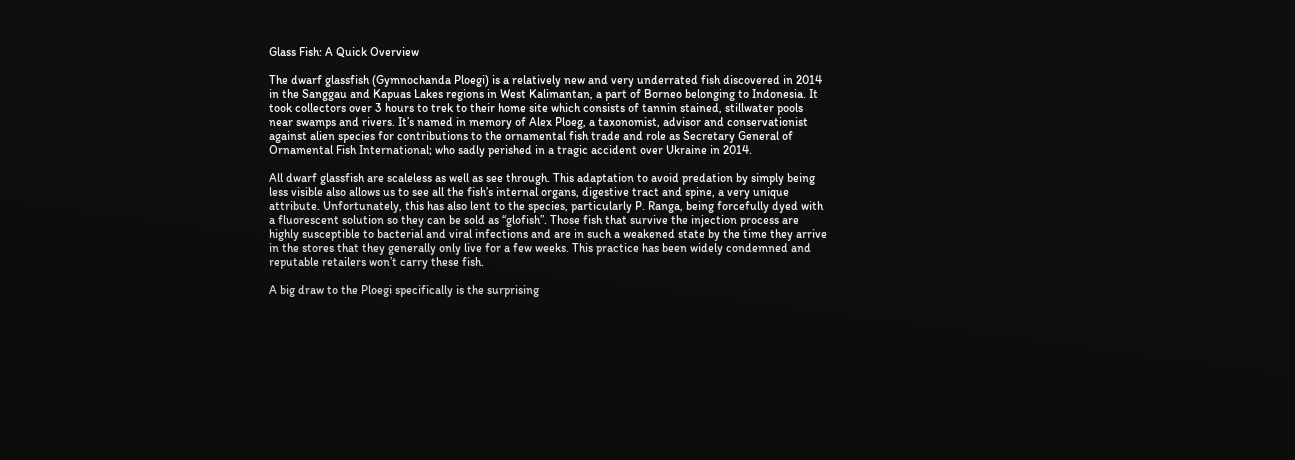Glass Fish: A Quick Overview

The dwarf glassfish (Gymnochanda Ploegi) is a relatively new and very underrated fish discovered in 2014 in the Sanggau and Kapuas Lakes regions in West Kalimantan, a part of Borneo belonging to Indonesia. It took collectors over 3 hours to trek to their home site which consists of tannin stained, stillwater pools near swamps and rivers. It’s named in memory of Alex Ploeg, a taxonomist, advisor and conservationist against alien species for contributions to the ornamental fish trade and role as Secretary General of Ornamental Fish International; who sadly perished in a tragic accident over Ukraine in 2014.

All dwarf glassfish are scaleless as well as see through. This adaptation to avoid predation by simply being less visible also allows us to see all the fish’s internal organs, digestive tract and spine, a very unique attribute. Unfortunately, this has also lent to the species, particularly P. Ranga, being forcefully dyed with a fluorescent solution so they can be sold as “glofish”. Those fish that survive the injection process are highly susceptible to bacterial and viral infections and are in such a weakened state by the time they arrive in the stores that they generally only live for a few weeks. This practice has been widely condemned and reputable retailers won’t carry these fish.

A big draw to the Ploegi specifically is the surprising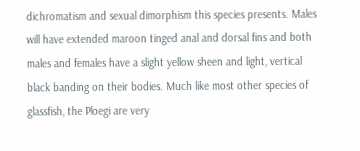dichromatism and sexual dimorphism this species presents. Males will have extended maroon tinged anal and dorsal fins and both males and females have a slight yellow sheen and light, vertical black banding on their bodies. Much like most other species of glassfish, the Ploegi are very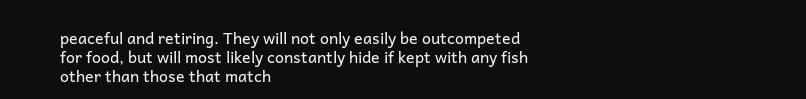peaceful and retiring. They will not only easily be outcompeted for food, but will most likely constantly hide if kept with any fish other than those that match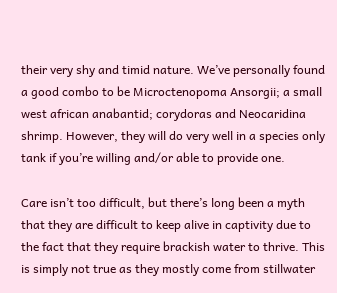their very shy and timid nature. We’ve personally found a good combo to be Microctenopoma Ansorgii; a small west african anabantid; corydoras and Neocaridina shrimp. However, they will do very well in a species only tank if you’re willing and/or able to provide one.

Care isn’t too difficult, but there’s long been a myth that they are difficult to keep alive in captivity due to the fact that they require brackish water to thrive. This is simply not true as they mostly come from stillwater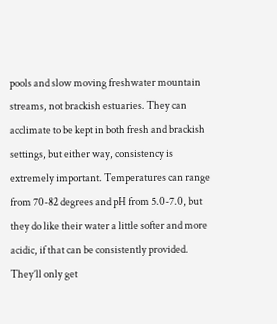pools and slow moving freshwater mountain streams, not brackish estuaries. They can acclimate to be kept in both fresh and brackish settings, but either way, consistency is extremely important. Temperatures can range from 70-82 degrees and pH from 5.0-7.0, but they do like their water a little softer and more acidic, if that can be consistently provided. They’ll only get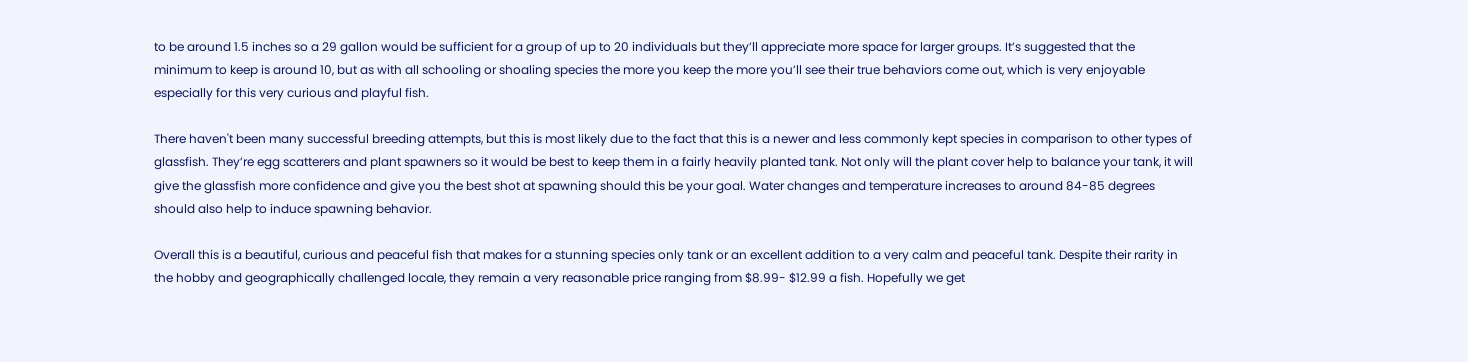to be around 1.5 inches so a 29 gallon would be sufficient for a group of up to 20 individuals but they’ll appreciate more space for larger groups. It’s suggested that the minimum to keep is around 10, but as with all schooling or shoaling species the more you keep the more you’ll see their true behaviors come out, which is very enjoyable especially for this very curious and playful fish.

There haven't been many successful breeding attempts, but this is most likely due to the fact that this is a newer and less commonly kept species in comparison to other types of glassfish. They’re egg scatterers and plant spawners so it would be best to keep them in a fairly heavily planted tank. Not only will the plant cover help to balance your tank, it will give the glassfish more confidence and give you the best shot at spawning should this be your goal. Water changes and temperature increases to around 84-85 degrees should also help to induce spawning behavior.

Overall this is a beautiful, curious and peaceful fish that makes for a stunning species only tank or an excellent addition to a very calm and peaceful tank. Despite their rarity in the hobby and geographically challenged locale, they remain a very reasonable price ranging from $8.99- $12.99 a fish. Hopefully we get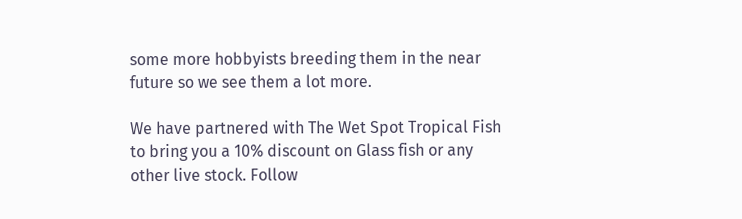some more hobbyists breeding them in the near future so we see them a lot more.

We have partnered with The Wet Spot Tropical Fish to bring you a 10% discount on Glass fish or any other live stock. Follow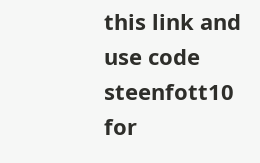this link and use code steenfott10 for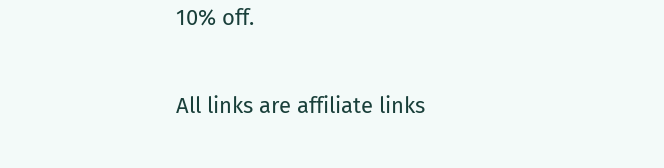10% off.

All links are affiliate links